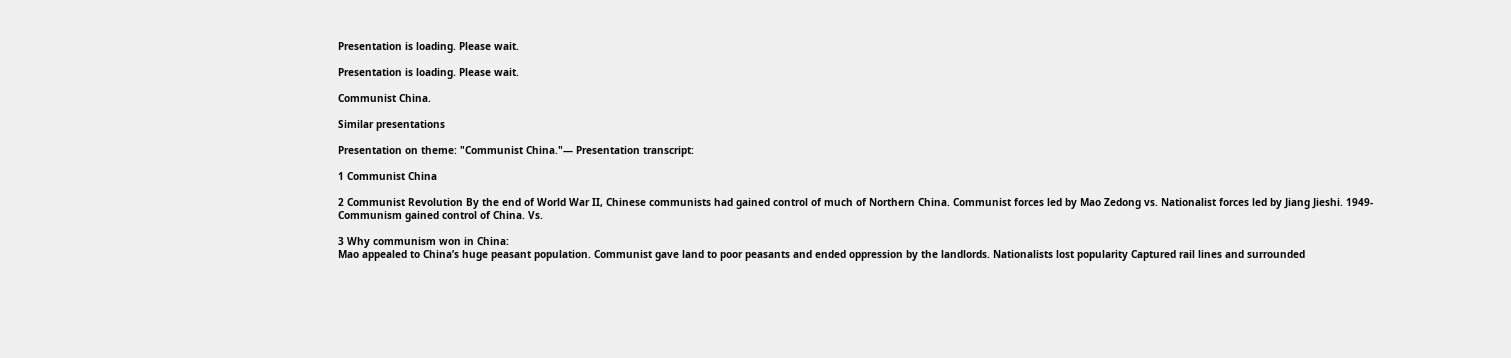Presentation is loading. Please wait.

Presentation is loading. Please wait.

Communist China.

Similar presentations

Presentation on theme: "Communist China."— Presentation transcript:

1 Communist China

2 Communist Revolution By the end of World War II, Chinese communists had gained control of much of Northern China. Communist forces led by Mao Zedong vs. Nationalist forces led by Jiang Jieshi. 1949- Communism gained control of China. Vs.

3 Why communism won in China:
Mao appealed to China’s huge peasant population. Communist gave land to poor peasants and ended oppression by the landlords. Nationalists lost popularity Captured rail lines and surrounded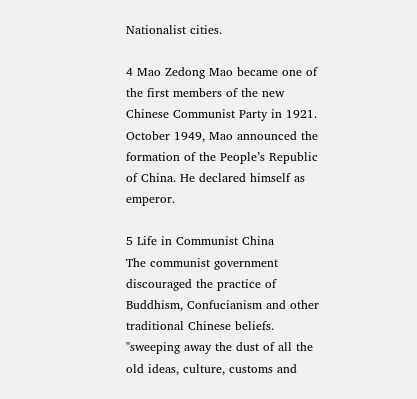Nationalist cities.

4 Mao Zedong Mao became one of the first members of the new Chinese Communist Party in 1921. October 1949, Mao announced the formation of the People’s Republic of China. He declared himself as emperor.

5 Life in Communist China
The communist government discouraged the practice of Buddhism, Confucianism and other traditional Chinese beliefs. "sweeping away the dust of all the old ideas, culture, customs and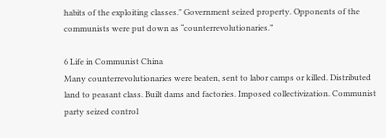habits of the exploiting classes." Government seized property. Opponents of the communists were put down as “counterrevolutionaries.”

6 Life in Communist China
Many counterrevolutionaries were beaten, sent to labor camps or killed. Distributed land to peasant class. Built dams and factories. Imposed collectivization. Communist party seized control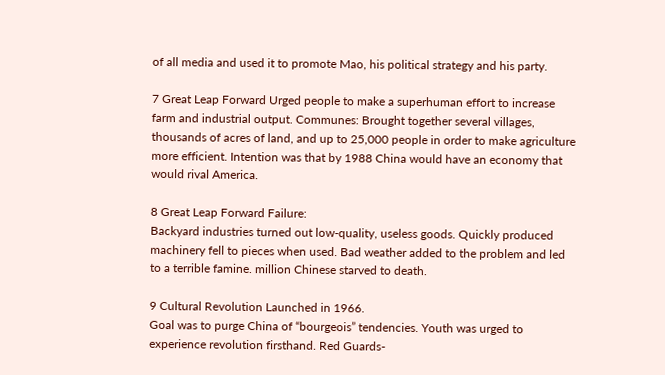of all media and used it to promote Mao, his political strategy and his party.

7 Great Leap Forward Urged people to make a superhuman effort to increase farm and industrial output. Communes: Brought together several villages, thousands of acres of land, and up to 25,000 people in order to make agriculture more efficient. Intention was that by 1988 China would have an economy that would rival America.

8 Great Leap Forward Failure:
Backyard industries turned out low-quality, useless goods. Quickly produced machinery fell to pieces when used. Bad weather added to the problem and led to a terrible famine. million Chinese starved to death.

9 Cultural Revolution Launched in 1966.
Goal was to purge China of “bourgeois” tendencies. Youth was urged to experience revolution firsthand. Red Guards-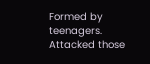Formed by teenagers. Attacked those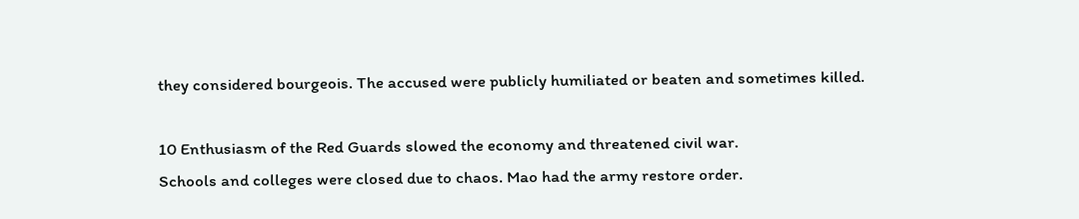they considered bourgeois. The accused were publicly humiliated or beaten and sometimes killed.

10 Enthusiasm of the Red Guards slowed the economy and threatened civil war.
Schools and colleges were closed due to chaos. Mao had the army restore order.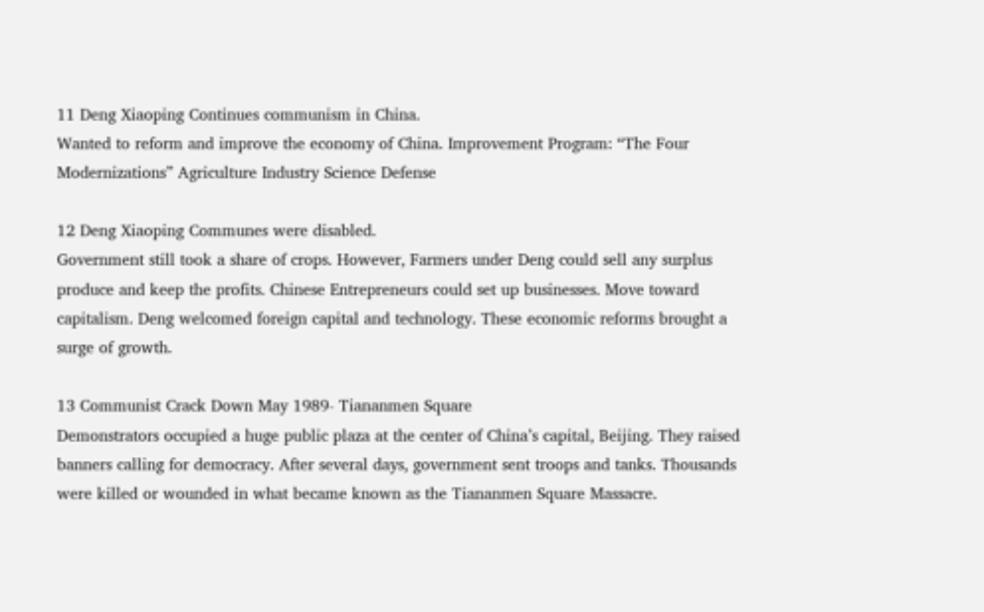11 Deng Xiaoping Continues communism in China.
Wanted to reform and improve the economy of China. Improvement Program: “The Four Modernizations” Agriculture Industry Science Defense

12 Deng Xiaoping Communes were disabled.
Government still took a share of crops. However, Farmers under Deng could sell any surplus produce and keep the profits. Chinese Entrepreneurs could set up businesses. Move toward capitalism. Deng welcomed foreign capital and technology. These economic reforms brought a surge of growth.

13 Communist Crack Down May 1989- Tiananmen Square
Demonstrators occupied a huge public plaza at the center of China’s capital, Beijing. They raised banners calling for democracy. After several days, government sent troops and tanks. Thousands were killed or wounded in what became known as the Tiananmen Square Massacre.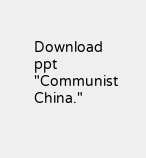Download ppt "Communist China."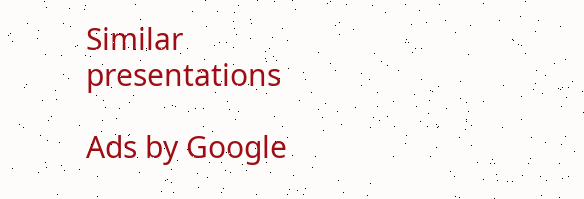Similar presentations

Ads by Google